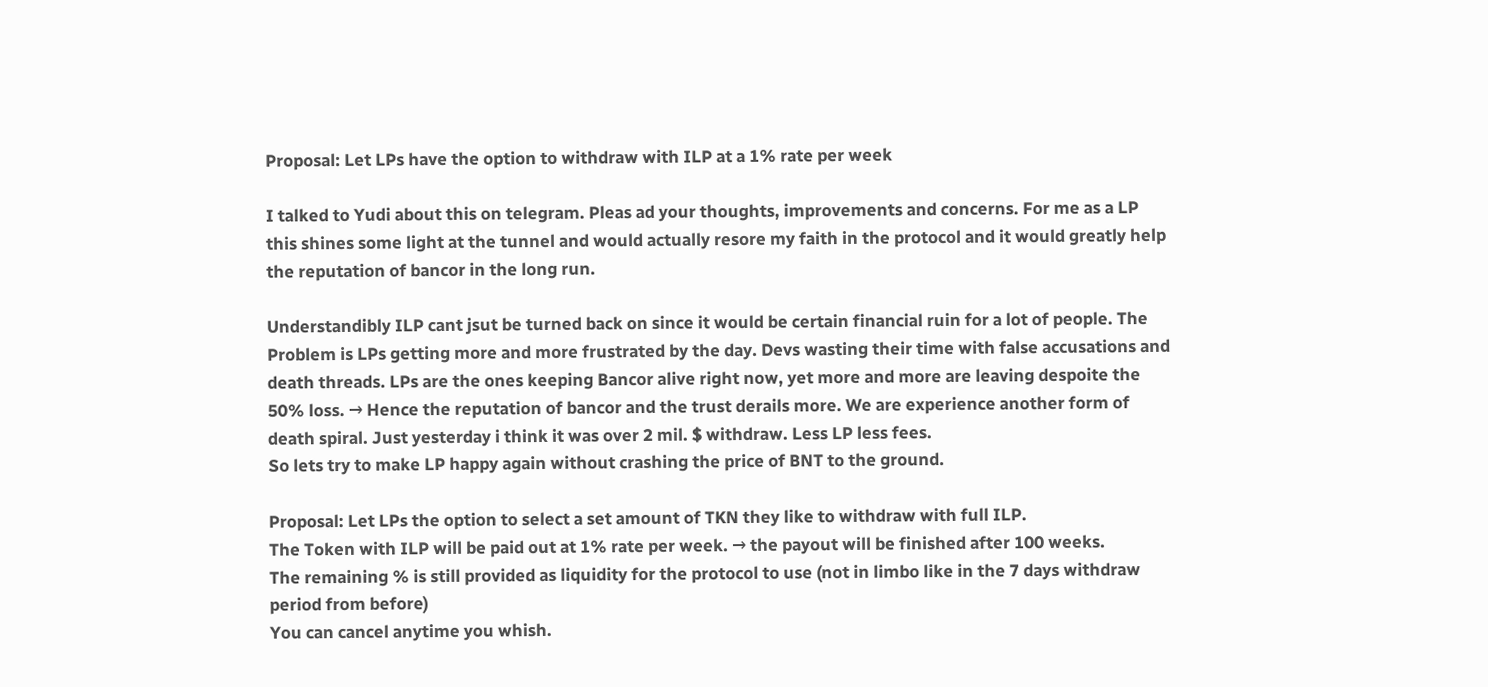Proposal: Let LPs have the option to withdraw with ILP at a 1% rate per week

I talked to Yudi about this on telegram. Pleas ad your thoughts, improvements and concerns. For me as a LP this shines some light at the tunnel and would actually resore my faith in the protocol and it would greatly help the reputation of bancor in the long run.

Understandibly ILP cant jsut be turned back on since it would be certain financial ruin for a lot of people. The Problem is LPs getting more and more frustrated by the day. Devs wasting their time with false accusations and death threads. LPs are the ones keeping Bancor alive right now, yet more and more are leaving despoite the 50% loss. → Hence the reputation of bancor and the trust derails more. We are experience another form of death spiral. Just yesterday i think it was over 2 mil. $ withdraw. Less LP less fees.
So lets try to make LP happy again without crashing the price of BNT to the ground.

Proposal: Let LPs the option to select a set amount of TKN they like to withdraw with full ILP.
The Token with ILP will be paid out at 1% rate per week. → the payout will be finished after 100 weeks.
The remaining % is still provided as liquidity for the protocol to use (not in limbo like in the 7 days withdraw period from before)
You can cancel anytime you whish.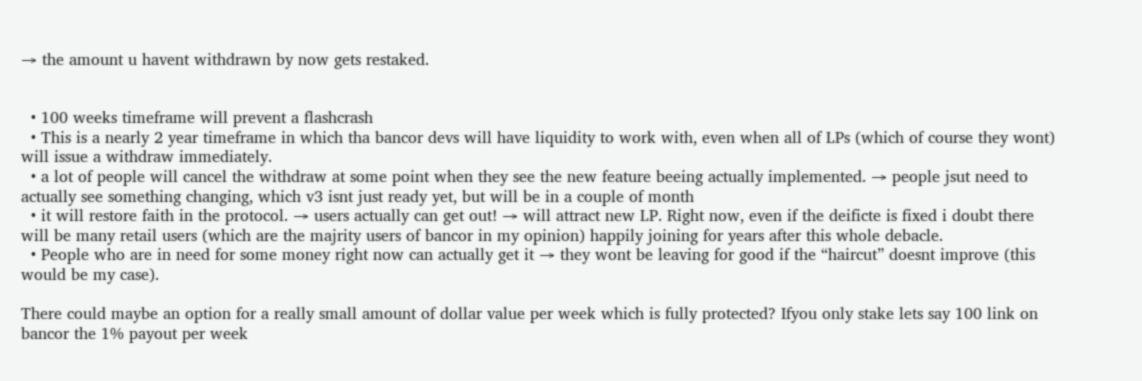→ the amount u havent withdrawn by now gets restaked.


  • 100 weeks timeframe will prevent a flashcrash
  • This is a nearly 2 year timeframe in which tha bancor devs will have liquidity to work with, even when all of LPs (which of course they wont) will issue a withdraw immediately.
  • a lot of people will cancel the withdraw at some point when they see the new feature beeing actually implemented. → people jsut need to actually see something changing, which v3 isnt just ready yet, but will be in a couple of month
  • it will restore faith in the protocol. → users actually can get out! → will attract new LP. Right now, even if the deificte is fixed i doubt there will be many retail users (which are the majrity users of bancor in my opinion) happily joining for years after this whole debacle.
  • People who are in need for some money right now can actually get it → they wont be leaving for good if the “haircut” doesnt improve (this would be my case).

There could maybe an option for a really small amount of dollar value per week which is fully protected? Ifyou only stake lets say 100 link on bancor the 1% payout per week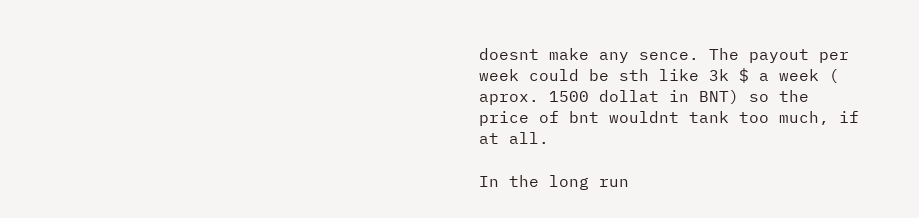doesnt make any sence. The payout per week could be sth like 3k $ a week ( aprox. 1500 dollat in BNT) so the price of bnt wouldnt tank too much, if at all.

In the long run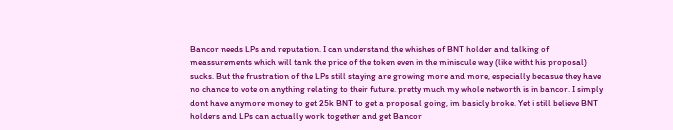Bancor needs LPs and reputation. I can understand the whishes of BNT holder and talking of meassurements which will tank the price of the token even in the miniscule way (like witht his proposal) sucks. But the frustration of the LPs still staying are growing more and more, especially becasue they have no chance to vote on anything relating to their future. pretty much my whole networth is in bancor. I simply dont have anymore money to get 25k BNT to get a proposal going, im basicly broke. Yet i still believe BNT holders and LPs can actually work together and get Bancor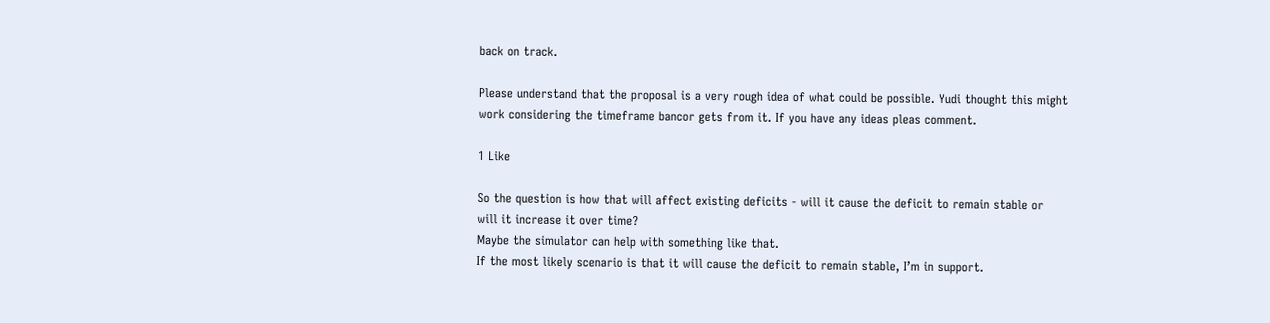back on track.

Please understand that the proposal is a very rough idea of what could be possible. Yudi thought this might work considering the timeframe bancor gets from it. If you have any ideas pleas comment.

1 Like

So the question is how that will affect existing deficits - will it cause the deficit to remain stable or will it increase it over time?
Maybe the simulator can help with something like that.
If the most likely scenario is that it will cause the deficit to remain stable, I’m in support.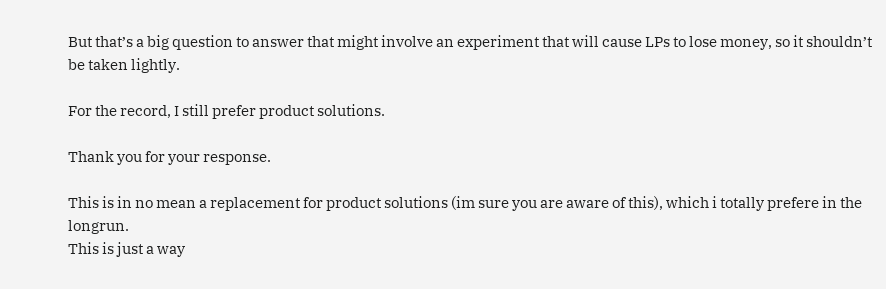But that’s a big question to answer that might involve an experiment that will cause LPs to lose money, so it shouldn’t be taken lightly.

For the record, I still prefer product solutions.

Thank you for your response.

This is in no mean a replacement for product solutions (im sure you are aware of this), which i totally prefere in the longrun.
This is just a way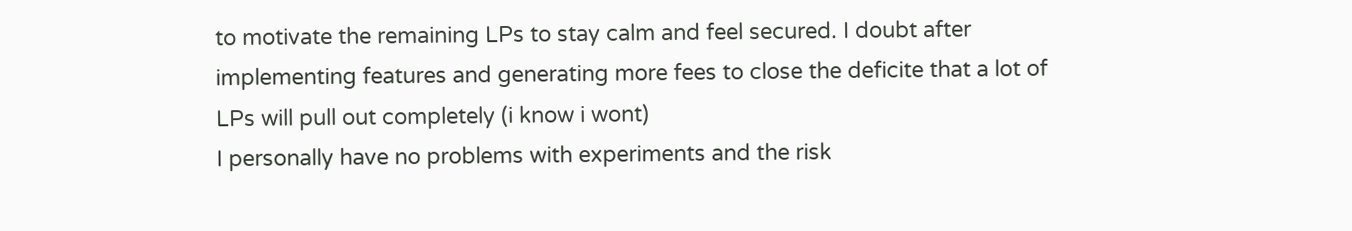to motivate the remaining LPs to stay calm and feel secured. I doubt after implementing features and generating more fees to close the deficite that a lot of LPs will pull out completely (i know i wont)
I personally have no problems with experiments and the risk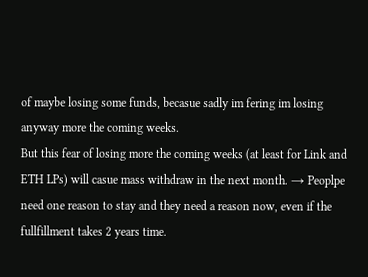of maybe losing some funds, becasue sadly im fering im losing anyway more the coming weeks.
But this fear of losing more the coming weeks (at least for Link and ETH LPs) will casue mass withdraw in the next month. → Peoplpe need one reason to stay and they need a reason now, even if the fullfillment takes 2 years time.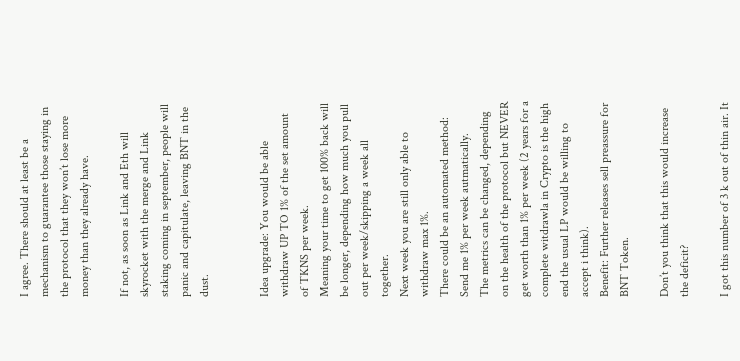I agree. There should at least be a mechanism to guarantee those staying in the protocol that they won’t lose more money than they already have.

If not, as soon as Link and Eth will skyrocket with the merge and Link staking coming in september, people will panic and capitulate, leaving BNT in the dust.


Idea upgrade: You would be able withdraw UP TO 1% of the set amount of TKNS per week.
Meaning your time to get 100% back will be longer, depending how much you pull out per week/skipping a week all together.
Next week you are still only able to withdraw max 1%.
There could be an automated method: Send me 1% per week autmatically.
The metrics can be changed, depending on the health of the protocol but NEVER get worth than 1% per week (2 years for a complete witdrawla in Crypto is the high end the usual LP would be willing to accept i think).
Benefit: Further releases sell preassure for BNT Token.

Don’t you think that this would increase the deficit?

I got this number of 3 k out of thin air. It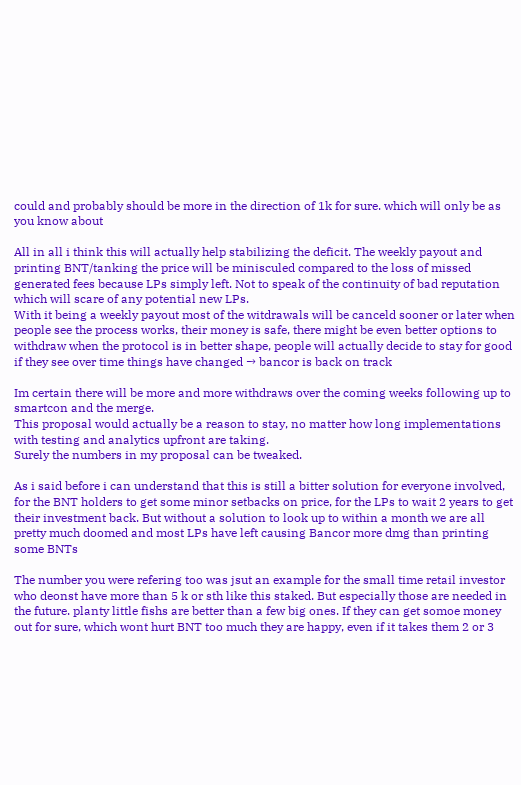could and probably should be more in the direction of 1k for sure. which will only be as you know about

All in all i think this will actually help stabilizing the deficit. The weekly payout and printing BNT/tanking the price will be minisculed compared to the loss of missed generated fees because LPs simply left. Not to speak of the continuity of bad reputation which will scare of any potential new LPs.
With it being a weekly payout most of the witdrawals will be canceld sooner or later when people see the process works, their money is safe, there might be even better options to withdraw when the protocol is in better shape, people will actually decide to stay for good if they see over time things have changed → bancor is back on track

Im certain there will be more and more withdraws over the coming weeks following up to smartcon and the merge.
This proposal would actually be a reason to stay, no matter how long implementations with testing and analytics upfront are taking.
Surely the numbers in my proposal can be tweaked.

As i said before i can understand that this is still a bitter solution for everyone involved, for the BNT holders to get some minor setbacks on price, for the LPs to wait 2 years to get their investment back. But without a solution to look up to within a month we are all pretty much doomed and most LPs have left causing Bancor more dmg than printing some BNTs

The number you were refering too was jsut an example for the small time retail investor who deonst have more than 5 k or sth like this staked. But especially those are needed in the future. planty little fishs are better than a few big ones. If they can get somoe money out for sure, which wont hurt BNT too much they are happy, even if it takes them 2 or 3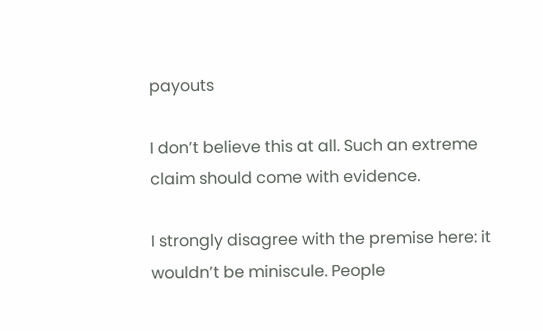payouts

I don’t believe this at all. Such an extreme claim should come with evidence.

I strongly disagree with the premise here: it wouldn’t be miniscule. People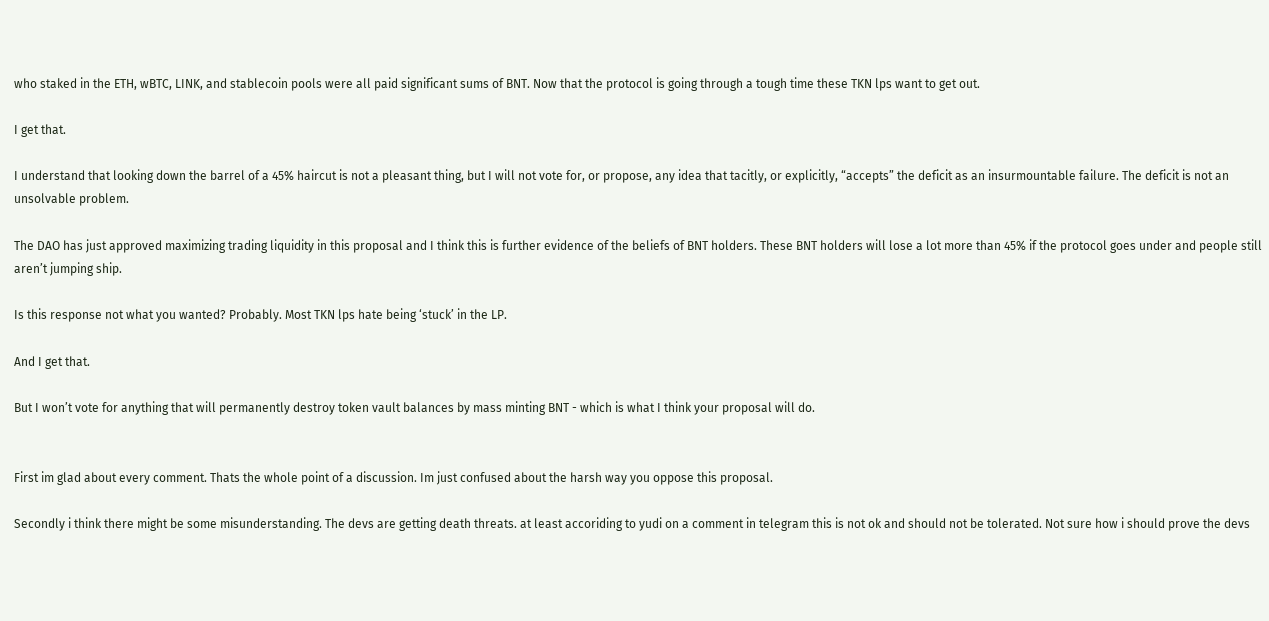who staked in the ETH, wBTC, LINK, and stablecoin pools were all paid significant sums of BNT. Now that the protocol is going through a tough time these TKN lps want to get out.

I get that.

I understand that looking down the barrel of a 45% haircut is not a pleasant thing, but I will not vote for, or propose, any idea that tacitly, or explicitly, “accepts” the deficit as an insurmountable failure. The deficit is not an unsolvable problem.

The DAO has just approved maximizing trading liquidity in this proposal and I think this is further evidence of the beliefs of BNT holders. These BNT holders will lose a lot more than 45% if the protocol goes under and people still aren’t jumping ship.

Is this response not what you wanted? Probably. Most TKN lps hate being ‘stuck’ in the LP.

And I get that.

But I won’t vote for anything that will permanently destroy token vault balances by mass minting BNT - which is what I think your proposal will do.


First im glad about every comment. Thats the whole point of a discussion. Im just confused about the harsh way you oppose this proposal.

Secondly i think there might be some misunderstanding. The devs are getting death threats. at least accoriding to yudi on a comment in telegram this is not ok and should not be tolerated. Not sure how i should prove the devs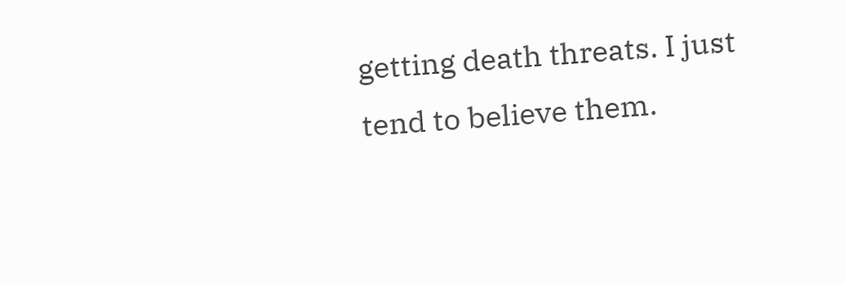getting death threats. I just tend to believe them.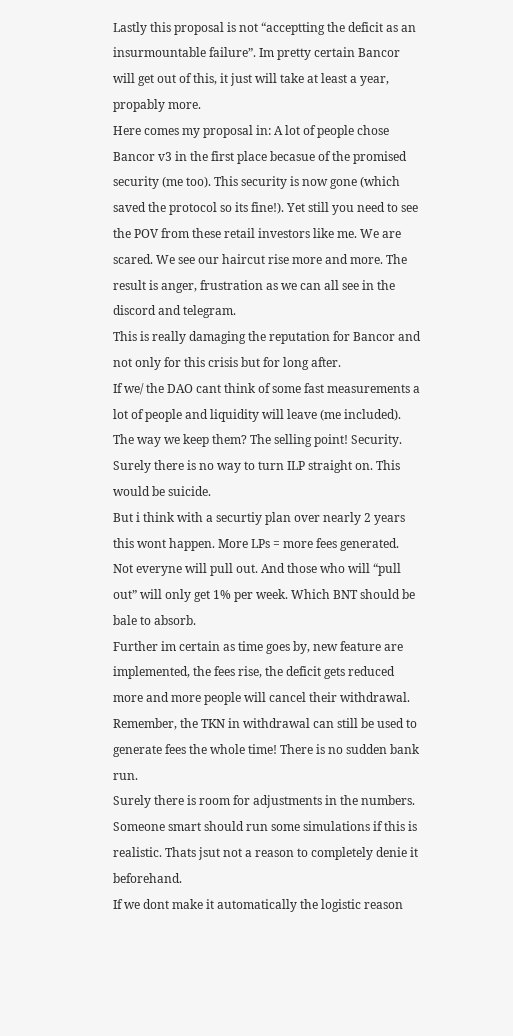Lastly this proposal is not “acceptting the deficit as an insurmountable failure”. Im pretty certain Bancor will get out of this, it just will take at least a year, propably more.
Here comes my proposal in: A lot of people chose Bancor v3 in the first place becasue of the promised security (me too). This security is now gone (which saved the protocol so its fine!). Yet still you need to see the POV from these retail investors like me. We are scared. We see our haircut rise more and more. The result is anger, frustration as we can all see in the discord and telegram.
This is really damaging the reputation for Bancor and not only for this crisis but for long after.
If we/ the DAO cant think of some fast measurements a lot of people and liquidity will leave (me included). The way we keep them? The selling point! Security.
Surely there is no way to turn ILP straight on. This would be suicide.
But i think with a securtiy plan over nearly 2 years this wont happen. More LPs = more fees generated.
Not everyne will pull out. And those who will “pull out” will only get 1% per week. Which BNT should be bale to absorb.
Further im certain as time goes by, new feature are implemented, the fees rise, the deficit gets reduced more and more people will cancel their withdrawal. Remember, the TKN in withdrawal can still be used to generate fees the whole time! There is no sudden bank run.
Surely there is room for adjustments in the numbers. Someone smart should run some simulations if this is realistic. Thats jsut not a reason to completely denie it beforehand.
If we dont make it automatically the logistic reason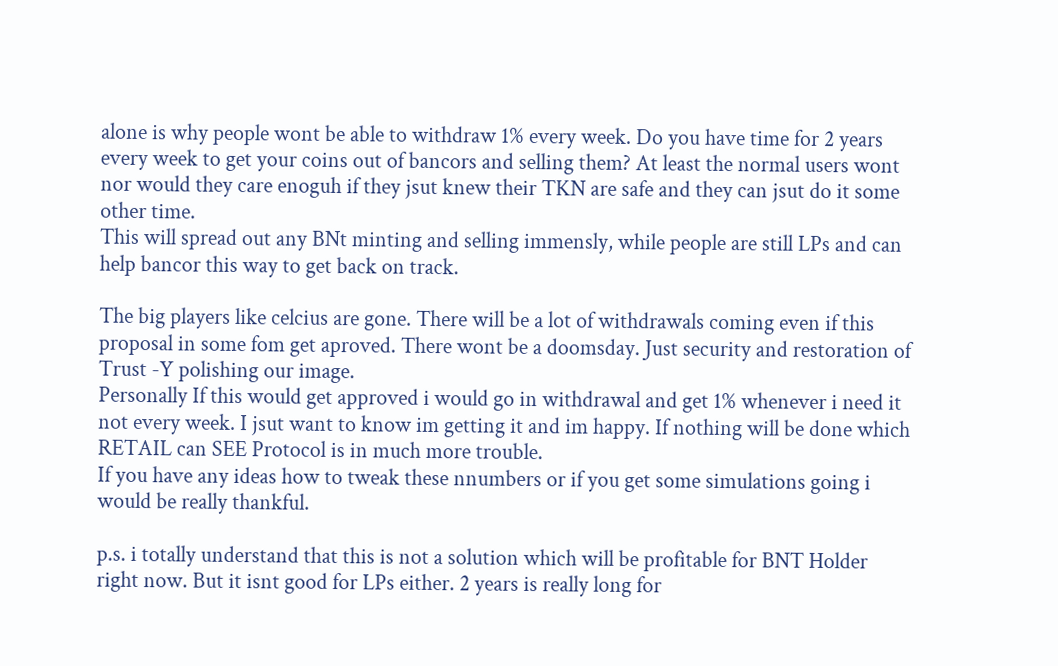alone is why people wont be able to withdraw 1% every week. Do you have time for 2 years every week to get your coins out of bancors and selling them? At least the normal users wont nor would they care enoguh if they jsut knew their TKN are safe and they can jsut do it some other time.
This will spread out any BNt minting and selling immensly, while people are still LPs and can help bancor this way to get back on track.

The big players like celcius are gone. There will be a lot of withdrawals coming even if this proposal in some fom get aproved. There wont be a doomsday. Just security and restoration of Trust -Y polishing our image.
Personally If this would get approved i would go in withdrawal and get 1% whenever i need it not every week. I jsut want to know im getting it and im happy. If nothing will be done which RETAIL can SEE Protocol is in much more trouble.
If you have any ideas how to tweak these nnumbers or if you get some simulations going i would be really thankful.

p.s. i totally understand that this is not a solution which will be profitable for BNT Holder right now. But it isnt good for LPs either. 2 years is really long for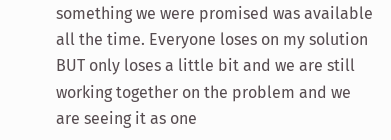something we were promised was available all the time. Everyone loses on my solution BUT only loses a little bit and we are still working together on the problem and we are seeing it as one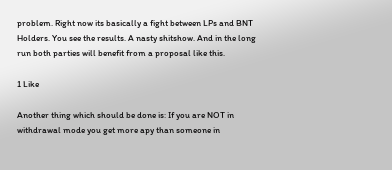problem. Right now its basically a fight between LPs and BNT Holders. You see the results. A nasty shitshow. And in the long run both parties will benefit from a proposal like this.

1 Like

Another thing which should be done is: If you are NOT in withdrawal mode you get more apy than someone in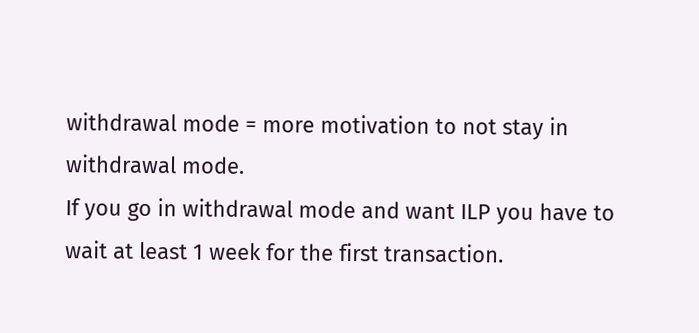withdrawal mode = more motivation to not stay in withdrawal mode.
If you go in withdrawal mode and want ILP you have to wait at least 1 week for the first transaction.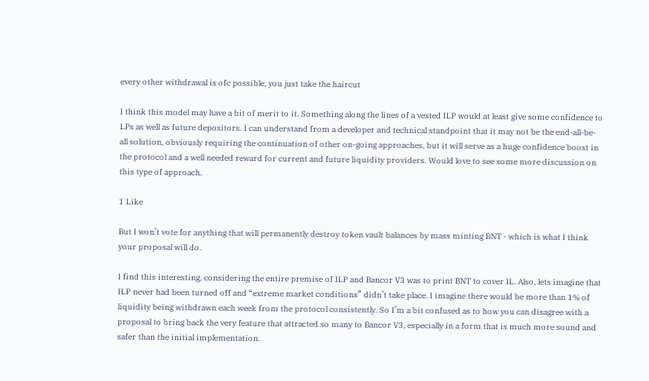every other withdrawal is ofc possible, you just take the haircut

I think this model may have a bit of merit to it. Something along the lines of a vested ILP would at least give some confidence to LPs as well as future depositors. I can understand from a developer and technical standpoint that it may not be the end-all-be-all solution, obviously requiring the continuation of other on-going approaches, but it will serve as a huge confidence boost in the protocol and a well needed reward for current and future liquidity providers. Would love to see some more discussion on this type of approach.

1 Like

But I won’t vote for anything that will permanently destroy token vault balances by mass minting BNT - which is what I think your proposal will do.

I find this interesting, considering the entire premise of ILP and Bancor V3 was to print BNT to cover IL. Also, lets imagine that ILP never had been turned off and “extreme market conditions” didn’t take place. I imagine there would be more than 1% of liquidity being withdrawn each week from the protocol consistently. So I’m a bit confused as to how you can disagree with a proposal to bring back the very feature that attracted so many to Bancor V3, especially in a form that is much more sound and safer than the initial implementation.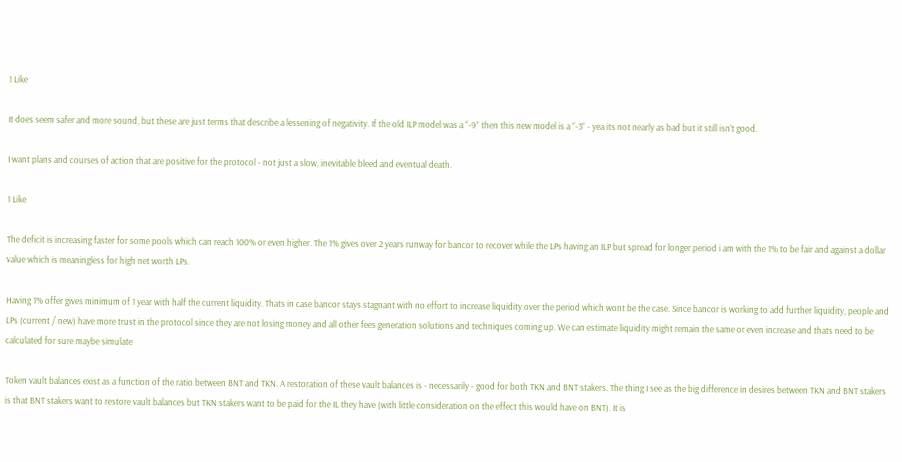1 Like

It does seem safer and more sound, but these are just terms that describe a lessening of negativity. If the old ILP model was a “-9” then this new model is a “-3” - yea its not nearly as bad but it still isn’t good.

I want plans and courses of action that are positive for the protocol - not just a slow, inevitable bleed and eventual death.

1 Like

The deficit is increasing faster for some pools which can reach 100% or even higher. The 1% gives over 2 years runway for bancor to recover while the LPs having an ILP but spread for longer period i am with the 1% to be fair and against a dollar value which is meaningless for high net worth LPs.

Having 1% offer gives minimum of 1 year with half the current liquidity. Thats in case bancor stays stagnant with no effort to increase liquidity over the period which wont be the case. Since bancor is working to add further liquidity, people and LPs (current / new) have more trust in the protocol since they are not losing money and all other fees generation solutions and techniques coming up. We can estimate liquidity might remain the same or even increase and thats need to be calculated for sure maybe simulate

Token vault balances exist as a function of the ratio between BNT and TKN. A restoration of these vault balances is - necessarily - good for both TKN and BNT stakers. The thing I see as the big difference in desires between TKN and BNT stakers is that BNT stakers want to restore vault balances but TKN stakers want to be paid for the IL they have (with little consideration on the effect this would have on BNT). It is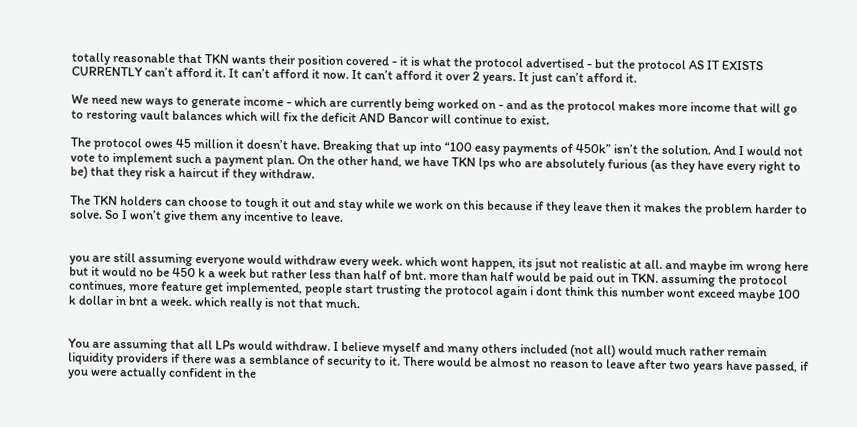totally reasonable that TKN wants their position covered - it is what the protocol advertised - but the protocol AS IT EXISTS CURRENTLY can’t afford it. It can’t afford it now. It can’t afford it over 2 years. It just can’t afford it.

We need new ways to generate income - which are currently being worked on - and as the protocol makes more income that will go to restoring vault balances which will fix the deficit AND Bancor will continue to exist.

The protocol owes 45 million it doesn’t have. Breaking that up into “100 easy payments of 450k” isn’t the solution. And I would not vote to implement such a payment plan. On the other hand, we have TKN lps who are absolutely furious (as they have every right to be) that they risk a haircut if they withdraw.

The TKN holders can choose to tough it out and stay while we work on this because if they leave then it makes the problem harder to solve. So I won’t give them any incentive to leave.


you are still assuming everyone would withdraw every week. which wont happen, its jsut not realistic at all. and maybe im wrong here but it would no be 450 k a week but rather less than half of bnt. more than half would be paid out in TKN. assuming the protocol continues, more feature get implemented, people start trusting the protocol again i dont think this number wont exceed maybe 100 k dollar in bnt a week. which really is not that much.


You are assuming that all LPs would withdraw. I believe myself and many others included (not all) would much rather remain liquidity providers if there was a semblance of security to it. There would be almost no reason to leave after two years have passed, if you were actually confident in the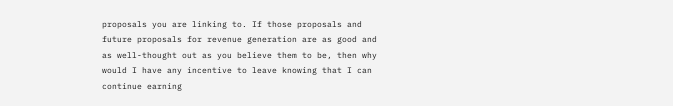proposals you are linking to. If those proposals and future proposals for revenue generation are as good and as well-thought out as you believe them to be, then why would I have any incentive to leave knowing that I can continue earning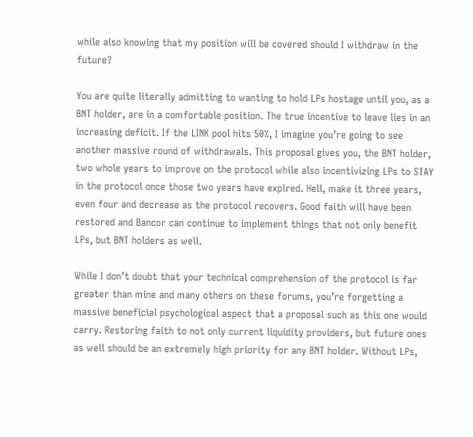while also knowing that my position will be covered should I withdraw in the future?

You are quite literally admitting to wanting to hold LPs hostage until you, as a BNT holder, are in a comfortable position. The true incentive to leave lies in an increasing deficit. If the LINK pool hits 50%, I imagine you’re going to see another massive round of withdrawals. This proposal gives you, the BNT holder, two whole years to improve on the protocol while also incentivizing LPs to STAY in the protocol once those two years have expired. Hell, make it three years, even four and decrease as the protocol recovers. Good faith will have been restored and Bancor can continue to implement things that not only benefit LPs, but BNT holders as well.

While I don’t doubt that your technical comprehension of the protocol is far greater than mine and many others on these forums, you’re forgetting a massive beneficial psychological aspect that a proposal such as this one would carry. Restoring faith to not only current liquidity providers, but future ones as well should be an extremely high priority for any BNT holder. Without LPs,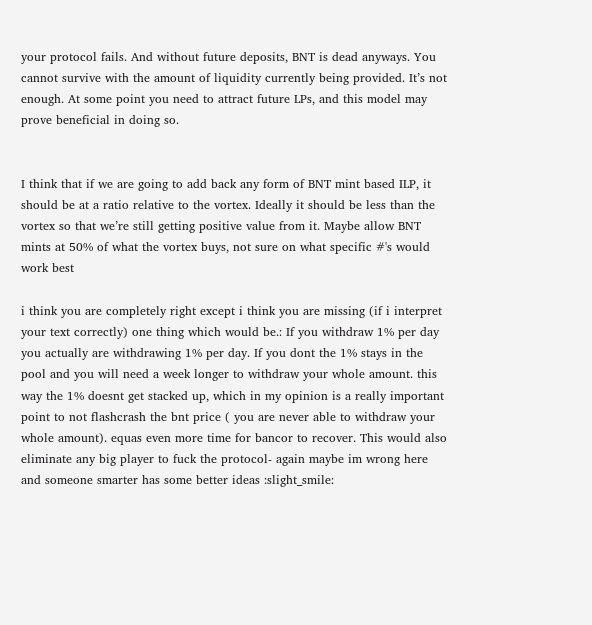your protocol fails. And without future deposits, BNT is dead anyways. You cannot survive with the amount of liquidity currently being provided. It’s not enough. At some point you need to attract future LPs, and this model may prove beneficial in doing so.


I think that if we are going to add back any form of BNT mint based ILP, it should be at a ratio relative to the vortex. Ideally it should be less than the vortex so that we’re still getting positive value from it. Maybe allow BNT mints at 50% of what the vortex buys, not sure on what specific #'s would work best

i think you are completely right except i think you are missing (if i interpret your text correctly) one thing which would be.: If you withdraw 1% per day you actually are withdrawing 1% per day. If you dont the 1% stays in the pool and you will need a week longer to withdraw your whole amount. this way the 1% doesnt get stacked up, which in my opinion is a really important point to not flashcrash the bnt price ( you are never able to withdraw your whole amount). equas even more time for bancor to recover. This would also eliminate any big player to fuck the protocol- again maybe im wrong here and someone smarter has some better ideas :slight_smile: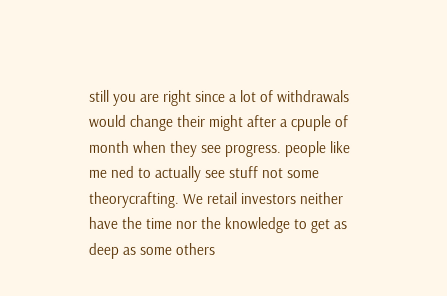still you are right since a lot of withdrawals would change their might after a cpuple of month when they see progress. people like me ned to actually see stuff not some theorycrafting. We retail investors neither have the time nor the knowledge to get as deep as some others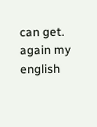can get.
again my english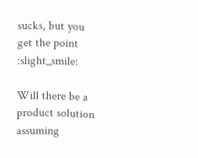sucks, but you get the point :slight_smile:

Will there be a product solution assuming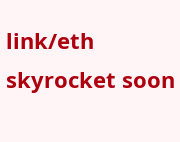link/eth skyrocket soon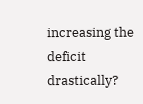increasing the deficit drastically?